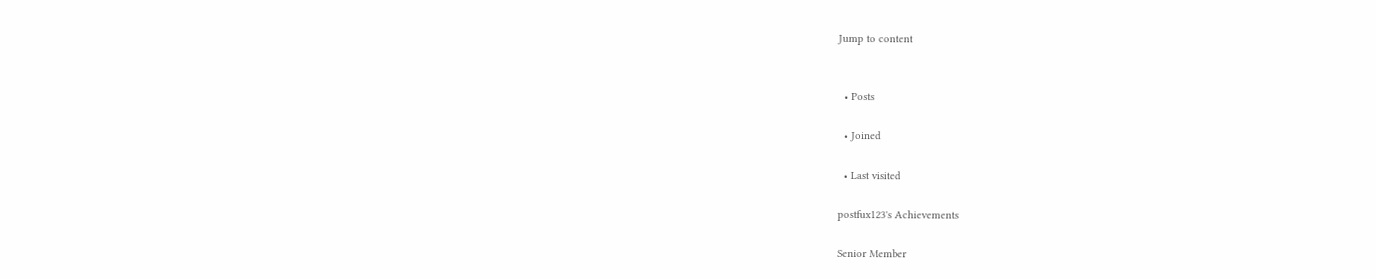Jump to content


  • Posts

  • Joined

  • Last visited

postfux123's Achievements

Senior Member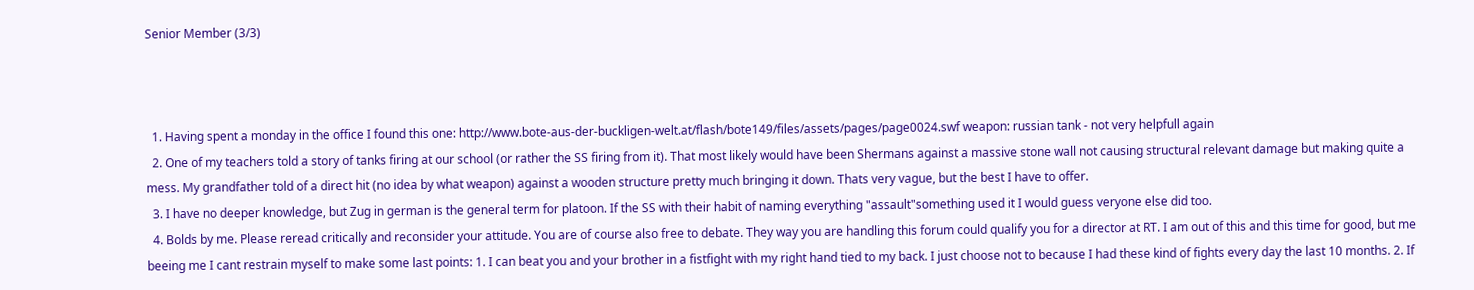Senior Member (3/3)



  1. Having spent a monday in the office I found this one: http://www.bote-aus-der-buckligen-welt.at/flash/bote149/files/assets/pages/page0024.swf weapon: russian tank - not very helpfull again
  2. One of my teachers told a story of tanks firing at our school (or rather the SS firing from it). That most likely would have been Shermans against a massive stone wall not causing structural relevant damage but making quite a mess. My grandfather told of a direct hit (no idea by what weapon) against a wooden structure pretty much bringing it down. Thats very vague, but the best I have to offer.
  3. I have no deeper knowledge, but Zug in german is the general term for platoon. If the SS with their habit of naming everything "assault"something used it I would guess veryone else did too.
  4. Bolds by me. Please reread critically and reconsider your attitude. You are of course also free to debate. They way you are handling this forum could qualify you for a director at RT. I am out of this and this time for good, but me beeing me I cant restrain myself to make some last points: 1. I can beat you and your brother in a fistfight with my right hand tied to my back. I just choose not to because I had these kind of fights every day the last 10 months. 2. If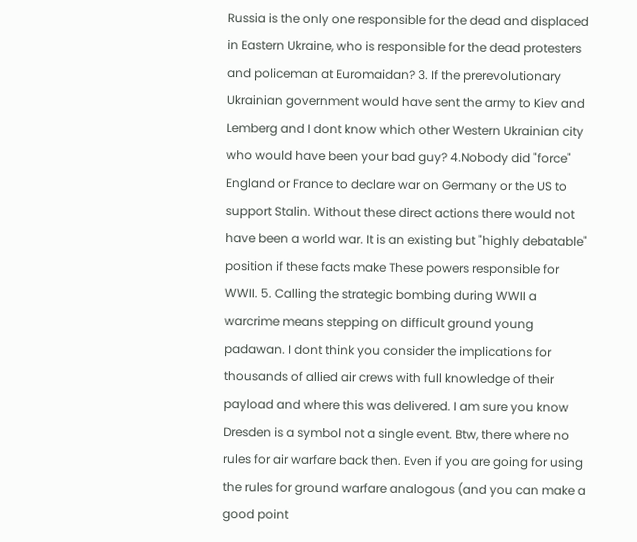Russia is the only one responsible for the dead and displaced in Eastern Ukraine, who is responsible for the dead protesters and policeman at Euromaidan? 3. If the prerevolutionary Ukrainian government would have sent the army to Kiev and Lemberg and I dont know which other Western Ukrainian city who would have been your bad guy? 4.Nobody did "force" England or France to declare war on Germany or the US to support Stalin. Without these direct actions there would not have been a world war. It is an existing but "highly debatable" position if these facts make These powers responsible for WWII. 5. Calling the strategic bombing during WWII a warcrime means stepping on difficult ground young padawan. I dont think you consider the implications for thousands of allied air crews with full knowledge of their payload and where this was delivered. I am sure you know Dresden is a symbol not a single event. Btw, there where no rules for air warfare back then. Even if you are going for using the rules for ground warfare analogous (and you can make a good point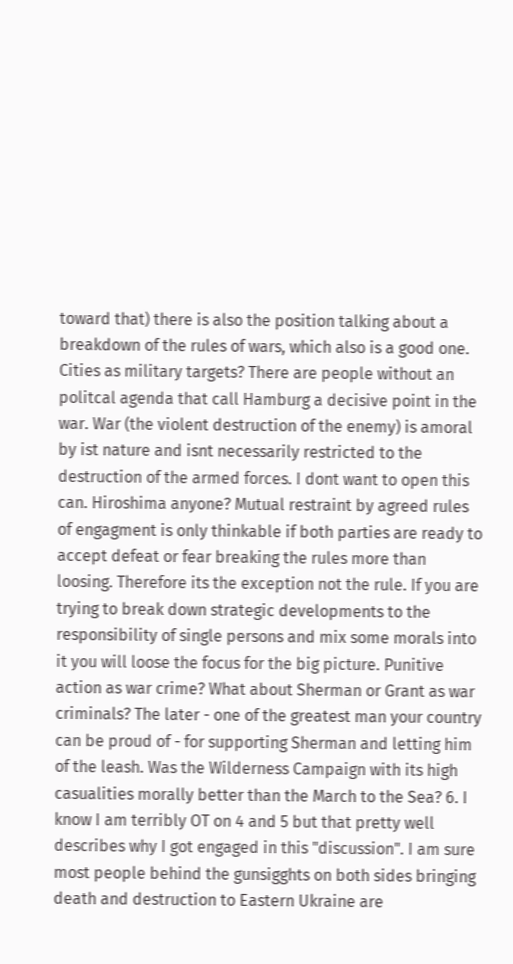toward that) there is also the position talking about a breakdown of the rules of wars, which also is a good one. Cities as military targets? There are people without an politcal agenda that call Hamburg a decisive point in the war. War (the violent destruction of the enemy) is amoral by ist nature and isnt necessarily restricted to the destruction of the armed forces. I dont want to open this can. Hiroshima anyone? Mutual restraint by agreed rules of engagment is only thinkable if both parties are ready to accept defeat or fear breaking the rules more than loosing. Therefore its the exception not the rule. If you are trying to break down strategic developments to the responsibility of single persons and mix some morals into it you will loose the focus for the big picture. Punitive action as war crime? What about Sherman or Grant as war criminals? The later - one of the greatest man your country can be proud of - for supporting Sherman and letting him of the leash. Was the Wilderness Campaign with its high casualities morally better than the March to the Sea? 6. I know I am terribly OT on 4 and 5 but that pretty well describes why I got engaged in this "discussion". I am sure most people behind the gunsigghts on both sides bringing death and destruction to Eastern Ukraine are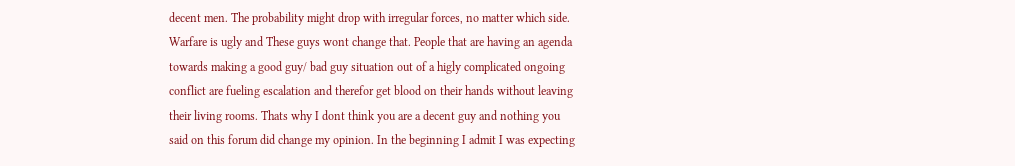decent men. The probability might drop with irregular forces, no matter which side. Warfare is ugly and These guys wont change that. People that are having an agenda towards making a good guy/ bad guy situation out of a higly complicated ongoing conflict are fueling escalation and therefor get blood on their hands without leaving their living rooms. Thats why I dont think you are a decent guy and nothing you said on this forum did change my opinion. In the beginning I admit I was expecting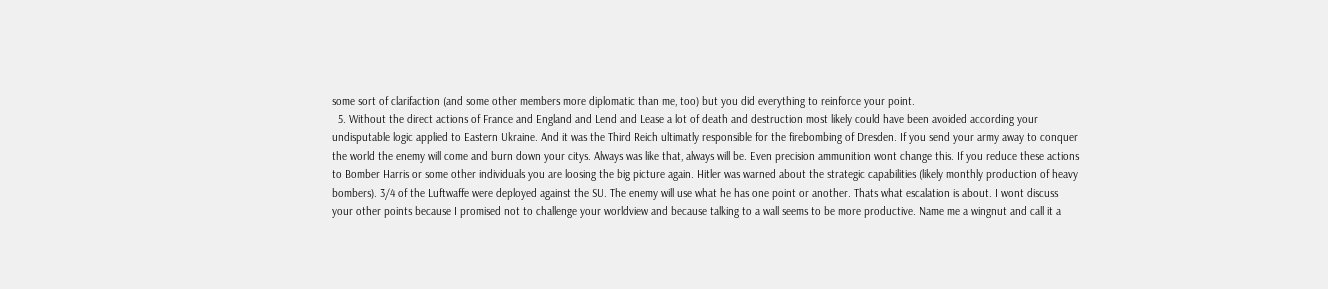some sort of clarifaction (and some other members more diplomatic than me, too) but you did everything to reinforce your point.
  5. Without the direct actions of France and England and Lend and Lease a lot of death and destruction most likely could have been avoided according your undisputable logic applied to Eastern Ukraine. And it was the Third Reich ultimatly responsible for the firebombing of Dresden. If you send your army away to conquer the world the enemy will come and burn down your citys. Always was like that, always will be. Even precision ammunition wont change this. If you reduce these actions to Bomber Harris or some other individuals you are loosing the big picture again. Hitler was warned about the strategic capabilities (likely monthly production of heavy bombers). 3/4 of the Luftwaffe were deployed against the SU. The enemy will use what he has one point or another. Thats what escalation is about. I wont discuss your other points because I promised not to challenge your worldview and because talking to a wall seems to be more productive. Name me a wingnut and call it a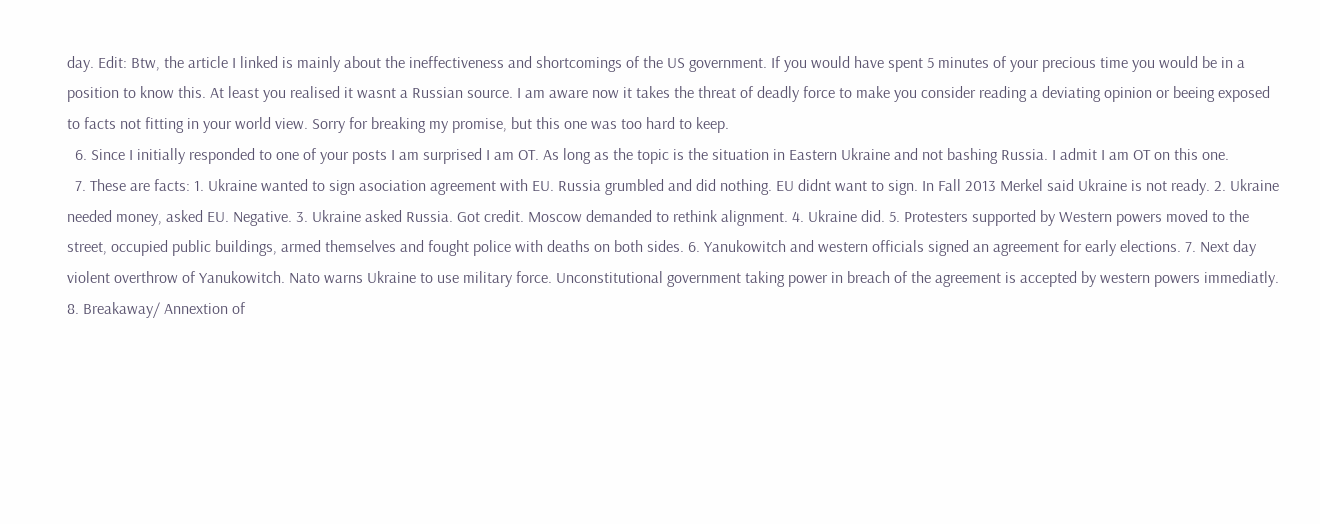day. Edit: Btw, the article I linked is mainly about the ineffectiveness and shortcomings of the US government. If you would have spent 5 minutes of your precious time you would be in a position to know this. At least you realised it wasnt a Russian source. I am aware now it takes the threat of deadly force to make you consider reading a deviating opinion or beeing exposed to facts not fitting in your world view. Sorry for breaking my promise, but this one was too hard to keep.
  6. Since I initially responded to one of your posts I am surprised I am OT. As long as the topic is the situation in Eastern Ukraine and not bashing Russia. I admit I am OT on this one.
  7. These are facts: 1. Ukraine wanted to sign asociation agreement with EU. Russia grumbled and did nothing. EU didnt want to sign. In Fall 2013 Merkel said Ukraine is not ready. 2. Ukraine needed money, asked EU. Negative. 3. Ukraine asked Russia. Got credit. Moscow demanded to rethink alignment. 4. Ukraine did. 5. Protesters supported by Western powers moved to the street, occupied public buildings, armed themselves and fought police with deaths on both sides. 6. Yanukowitch and western officials signed an agreement for early elections. 7. Next day violent overthrow of Yanukowitch. Nato warns Ukraine to use military force. Unconstitutional government taking power in breach of the agreement is accepted by western powers immediatly. 8. Breakaway/ Annextion of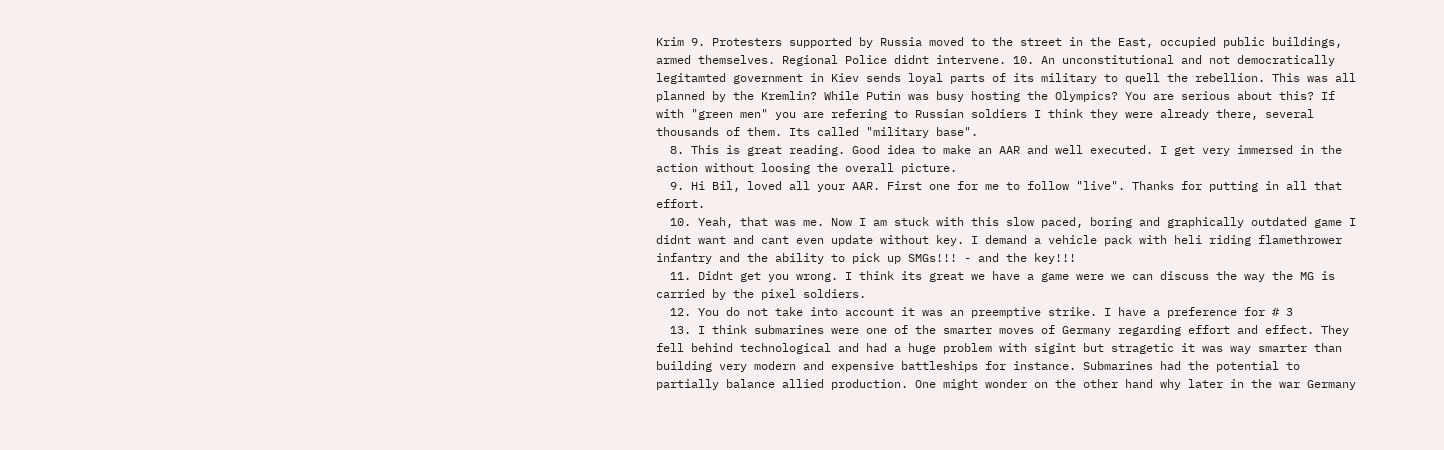Krim 9. Protesters supported by Russia moved to the street in the East, occupied public buildings, armed themselves. Regional Police didnt intervene. 10. An unconstitutional and not democratically legitamted government in Kiev sends loyal parts of its military to quell the rebellion. This was all planned by the Kremlin? While Putin was busy hosting the Olympics? You are serious about this? If with "green men" you are refering to Russian soldiers I think they were already there, several thousands of them. Its called "military base".
  8. This is great reading. Good idea to make an AAR and well executed. I get very immersed in the action without loosing the overall picture.
  9. Hi Bil, loved all your AAR. First one for me to follow "live". Thanks for putting in all that effort.
  10. Yeah, that was me. Now I am stuck with this slow paced, boring and graphically outdated game I didnt want and cant even update without key. I demand a vehicle pack with heli riding flamethrower infantry and the ability to pick up SMGs!!! - and the key!!!
  11. Didnt get you wrong. I think its great we have a game were we can discuss the way the MG is carried by the pixel soldiers.
  12. You do not take into account it was an preemptive strike. I have a preference for # 3
  13. I think submarines were one of the smarter moves of Germany regarding effort and effect. They fell behind technological and had a huge problem with sigint but stragetic it was way smarter than building very modern and expensive battleships for instance. Submarines had the potential to partially balance allied production. One might wonder on the other hand why later in the war Germany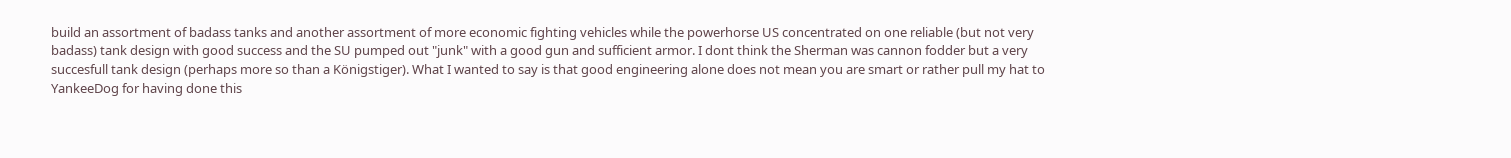build an assortment of badass tanks and another assortment of more economic fighting vehicles while the powerhorse US concentrated on one reliable (but not very badass) tank design with good success and the SU pumped out "junk" with a good gun and sufficient armor. I dont think the Sherman was cannon fodder but a very succesfull tank design (perhaps more so than a Königstiger). What I wanted to say is that good engineering alone does not mean you are smart or rather pull my hat to YankeeDog for having done this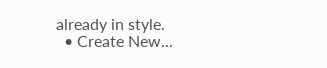already in style.
  • Create New...